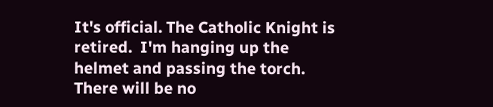It's official. The Catholic Knight is retired.  I'm hanging up the helmet and passing the torch. There will be no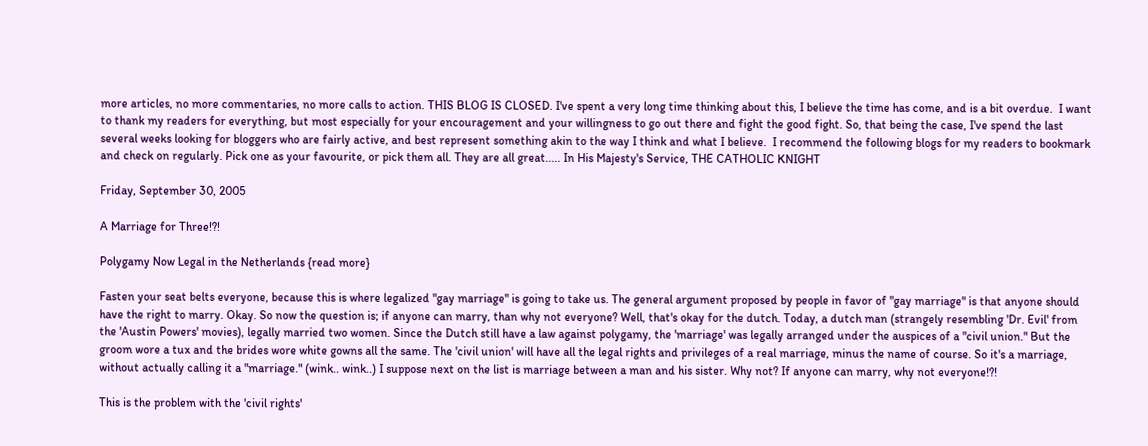more articles, no more commentaries, no more calls to action. THIS BLOG IS CLOSED. I've spent a very long time thinking about this, I believe the time has come, and is a bit overdue.  I want to thank my readers for everything, but most especially for your encouragement and your willingness to go out there and fight the good fight. So, that being the case, I've spend the last several weeks looking for bloggers who are fairly active, and best represent something akin to the way I think and what I believe.  I recommend the following blogs for my readers to bookmark and check on regularly. Pick one as your favourite, or pick them all. They are all great..... In His Majesty's Service, THE CATHOLIC KNIGHT

Friday, September 30, 2005

A Marriage for Three!?!

Polygamy Now Legal in the Netherlands {read more}

Fasten your seat belts everyone, because this is where legalized "gay marriage" is going to take us. The general argument proposed by people in favor of "gay marriage" is that anyone should have the right to marry. Okay. So now the question is; if anyone can marry, than why not everyone? Well, that's okay for the dutch. Today, a dutch man (strangely resembling 'Dr. Evil' from the 'Austin Powers' movies), legally married two women. Since the Dutch still have a law against polygamy, the 'marriage' was legally arranged under the auspices of a "civil union." But the groom wore a tux and the brides wore white gowns all the same. The 'civil union' will have all the legal rights and privileges of a real marriage, minus the name of course. So it's a marriage, without actually calling it a "marriage." (wink.. wink..) I suppose next on the list is marriage between a man and his sister. Why not? If anyone can marry, why not everyone!?!

This is the problem with the 'civil rights'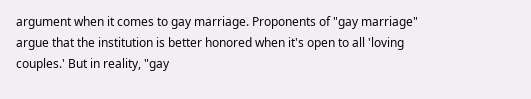argument when it comes to gay marriage. Proponents of "gay marriage" argue that the institution is better honored when it's open to all 'loving couples.' But in reality, "gay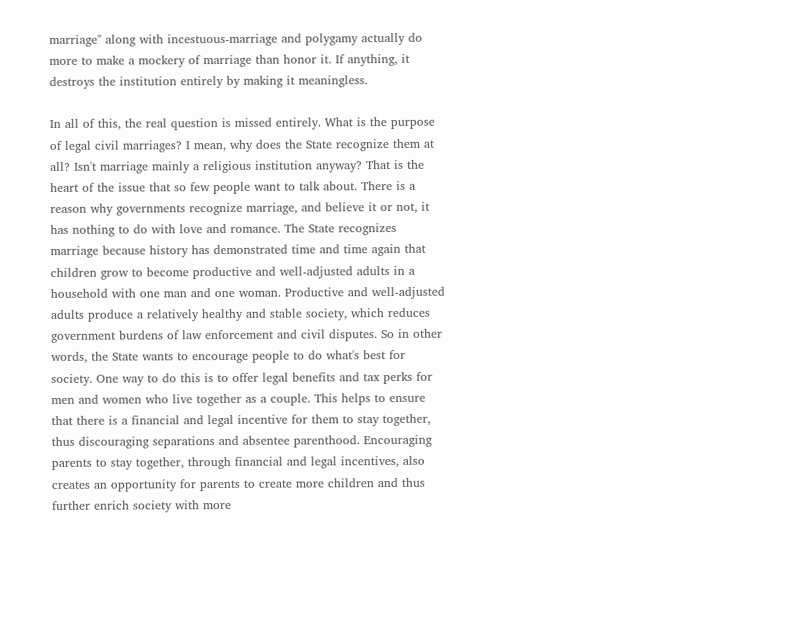marriage" along with incestuous-marriage and polygamy actually do more to make a mockery of marriage than honor it. If anything, it destroys the institution entirely by making it meaningless.

In all of this, the real question is missed entirely. What is the purpose of legal civil marriages? I mean, why does the State recognize them at all? Isn't marriage mainly a religious institution anyway? That is the heart of the issue that so few people want to talk about. There is a reason why governments recognize marriage, and believe it or not, it has nothing to do with love and romance. The State recognizes marriage because history has demonstrated time and time again that children grow to become productive and well-adjusted adults in a household with one man and one woman. Productive and well-adjusted adults produce a relatively healthy and stable society, which reduces government burdens of law enforcement and civil disputes. So in other words, the State wants to encourage people to do what's best for society. One way to do this is to offer legal benefits and tax perks for men and women who live together as a couple. This helps to ensure that there is a financial and legal incentive for them to stay together, thus discouraging separations and absentee parenthood. Encouraging parents to stay together, through financial and legal incentives, also creates an opportunity for parents to create more children and thus further enrich society with more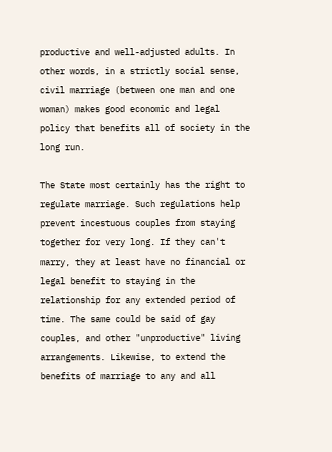productive and well-adjusted adults. In other words, in a strictly social sense, civil marriage (between one man and one woman) makes good economic and legal policy that benefits all of society in the long run.

The State most certainly has the right to regulate marriage. Such regulations help prevent incestuous couples from staying together for very long. If they can't marry, they at least have no financial or legal benefit to staying in the relationship for any extended period of time. The same could be said of gay couples, and other "unproductive" living arrangements. Likewise, to extend the benefits of marriage to any and all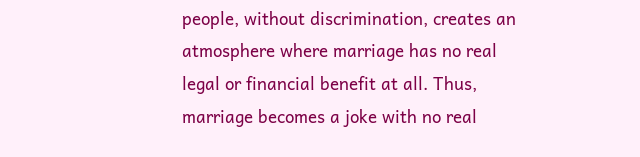people, without discrimination, creates an atmosphere where marriage has no real legal or financial benefit at all. Thus, marriage becomes a joke with no real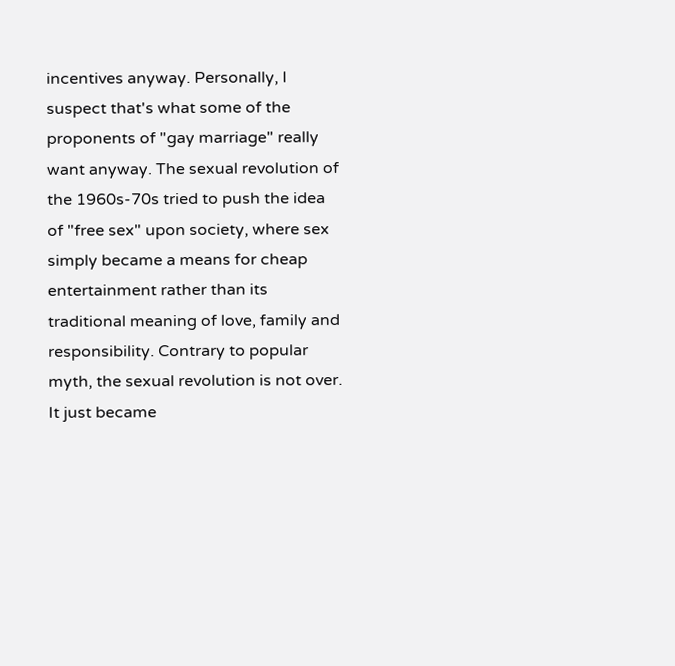incentives anyway. Personally, I suspect that's what some of the proponents of "gay marriage" really want anyway. The sexual revolution of the 1960s-70s tried to push the idea of "free sex" upon society, where sex simply became a means for cheap entertainment rather than its traditional meaning of love, family and responsibility. Contrary to popular myth, the sexual revolution is not over. It just became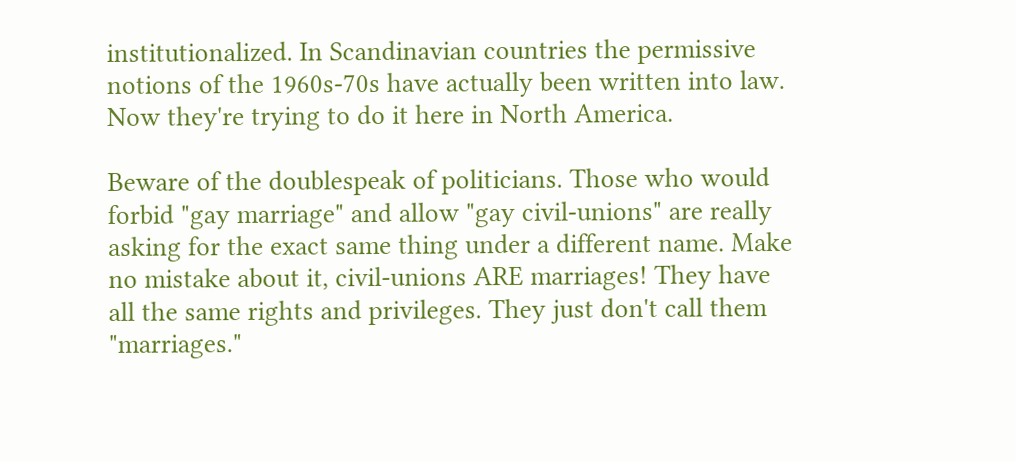institutionalized. In Scandinavian countries the permissive notions of the 1960s-70s have actually been written into law. Now they're trying to do it here in North America.

Beware of the doublespeak of politicians. Those who would forbid "gay marriage" and allow "gay civil-unions" are really asking for the exact same thing under a different name. Make no mistake about it, civil-unions ARE marriages! They have all the same rights and privileges. They just don't call them "marriages."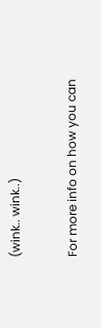(wink.. wink..)

For more info on how you can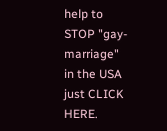help to STOP "gay-marriage" in the USA just CLICK HERE.